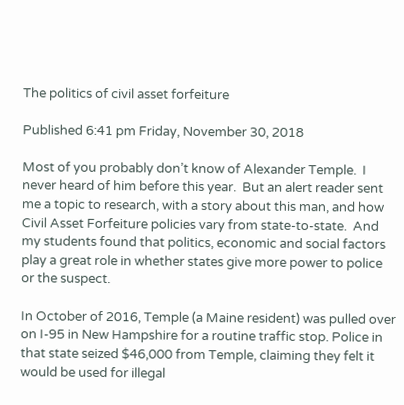The politics of civil asset forfeiture

Published 6:41 pm Friday, November 30, 2018

Most of you probably don’t know of Alexander Temple.  I never heard of him before this year.  But an alert reader sent me a topic to research, with a story about this man, and how Civil Asset Forfeiture policies vary from state-to-state.  And my students found that politics, economic and social factors play a great role in whether states give more power to police or the suspect.

In October of 2016, Temple (a Maine resident) was pulled over on I-95 in New Hampshire for a routine traffic stop. Police in that state seized $46,000 from Temple, claiming they felt it would be used for illegal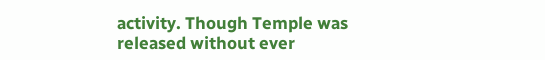activity. Though Temple was released without ever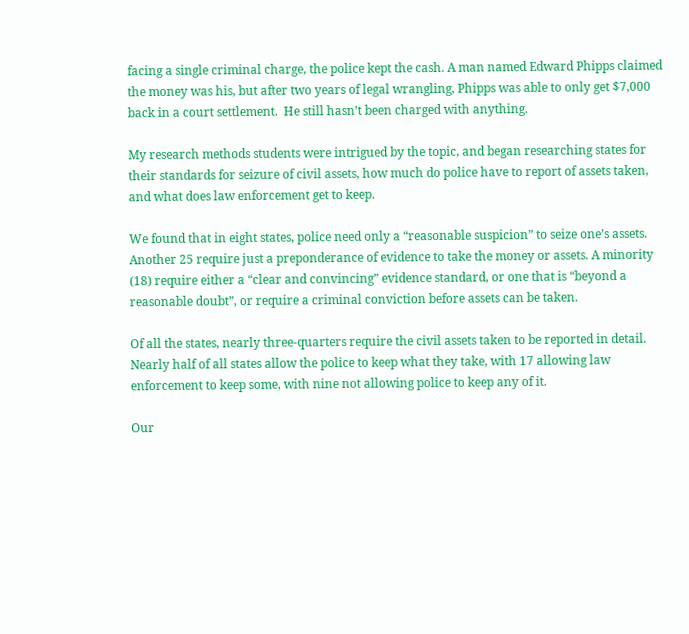facing a single criminal charge, the police kept the cash. A man named Edward Phipps claimed the money was his, but after two years of legal wrangling, Phipps was able to only get $7,000 back in a court settlement.  He still hasn’t been charged with anything.

My research methods students were intrigued by the topic, and began researching states for their standards for seizure of civil assets, how much do police have to report of assets taken, and what does law enforcement get to keep.

We found that in eight states, police need only a “reasonable suspicion” to seize one’s assets.  Another 25 require just a preponderance of evidence to take the money or assets. A minority (18) require either a “clear and convincing” evidence standard, or one that is “beyond a reasonable doubt”, or require a criminal conviction before assets can be taken.

Of all the states, nearly three-quarters require the civil assets taken to be reported in detail.  Nearly half of all states allow the police to keep what they take, with 17 allowing law enforcement to keep some, with nine not allowing police to keep any of it.

Our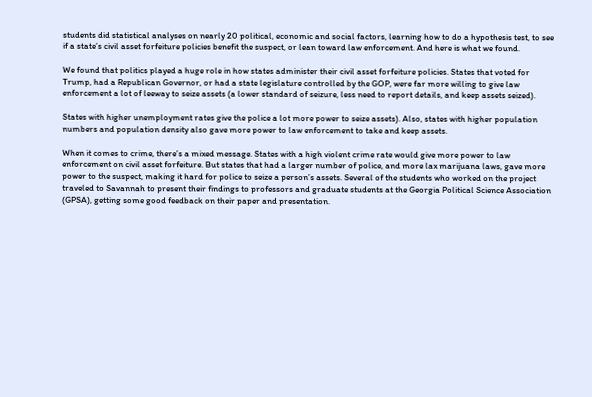students did statistical analyses on nearly 20 political, economic and social factors, learning how to do a hypothesis test, to see if a state’s civil asset forfeiture policies benefit the suspect, or lean toward law enforcement. And here is what we found.

We found that politics played a huge role in how states administer their civil asset forfeiture policies. States that voted for Trump, had a Republican Governor, or had a state legislature controlled by the GOP, were far more willing to give law enforcement a lot of leeway to seize assets (a lower standard of seizure, less need to report details, and keep assets seized).

States with higher unemployment rates give the police a lot more power to seize assets). Also, states with higher population numbers and population density also gave more power to law enforcement to take and keep assets.

When it comes to crime, there’s a mixed message. States with a high violent crime rate would give more power to law enforcement on civil asset forfeiture. But states that had a larger number of police, and more lax marijuana laws, gave more power to the suspect, making it hard for police to seize a person’s assets. Several of the students who worked on the project traveled to Savannah to present their findings to professors and graduate students at the Georgia Political Science Association (GPSA), getting some good feedback on their paper and presentation.